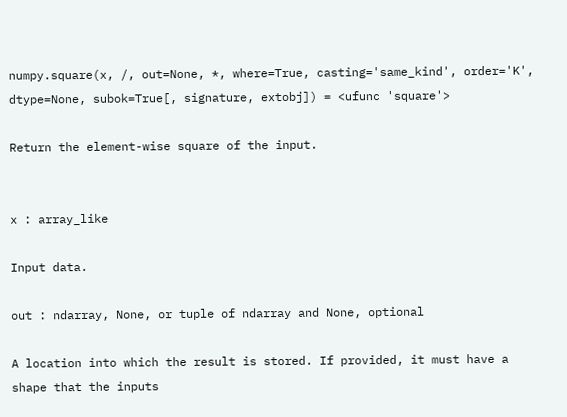numpy.square(x, /, out=None, *, where=True, casting='same_kind', order='K', dtype=None, subok=True[, signature, extobj]) = <ufunc 'square'>

Return the element-wise square of the input.


x : array_like

Input data.

out : ndarray, None, or tuple of ndarray and None, optional

A location into which the result is stored. If provided, it must have a shape that the inputs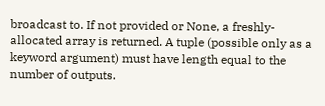broadcast to. If not provided or None, a freshly-allocated array is returned. A tuple (possible only as a keyword argument) must have length equal to the number of outputs.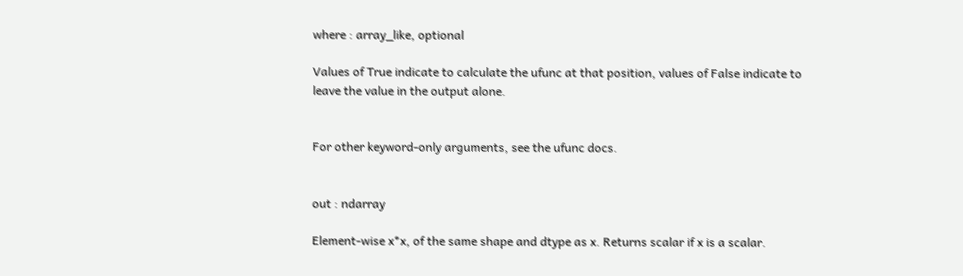where : array_like, optional

Values of True indicate to calculate the ufunc at that position, values of False indicate to leave the value in the output alone.


For other keyword-only arguments, see the ufunc docs.


out : ndarray

Element-wise x*x, of the same shape and dtype as x. Returns scalar if x is a scalar.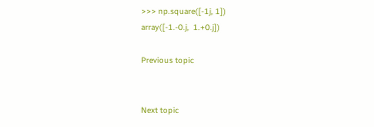>>> np.square([-1j, 1])
array([-1.-0.j,  1.+0.j])

Previous topic


Next topic